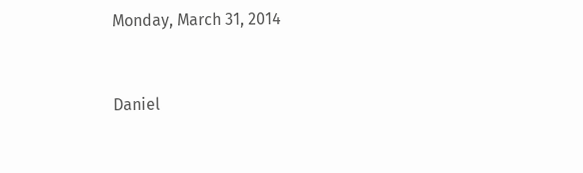Monday, March 31, 2014


Daniel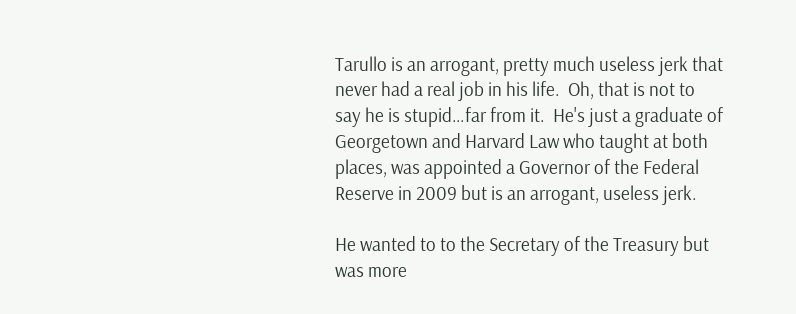Tarullo is an arrogant, pretty much useless jerk that never had a real job in his life.  Oh, that is not to say he is stupid…far from it.  He's just a graduate of Georgetown and Harvard Law who taught at both places, was appointed a Governor of the Federal Reserve in 2009 but is an arrogant, useless jerk.

He wanted to to the Secretary of the Treasury but was more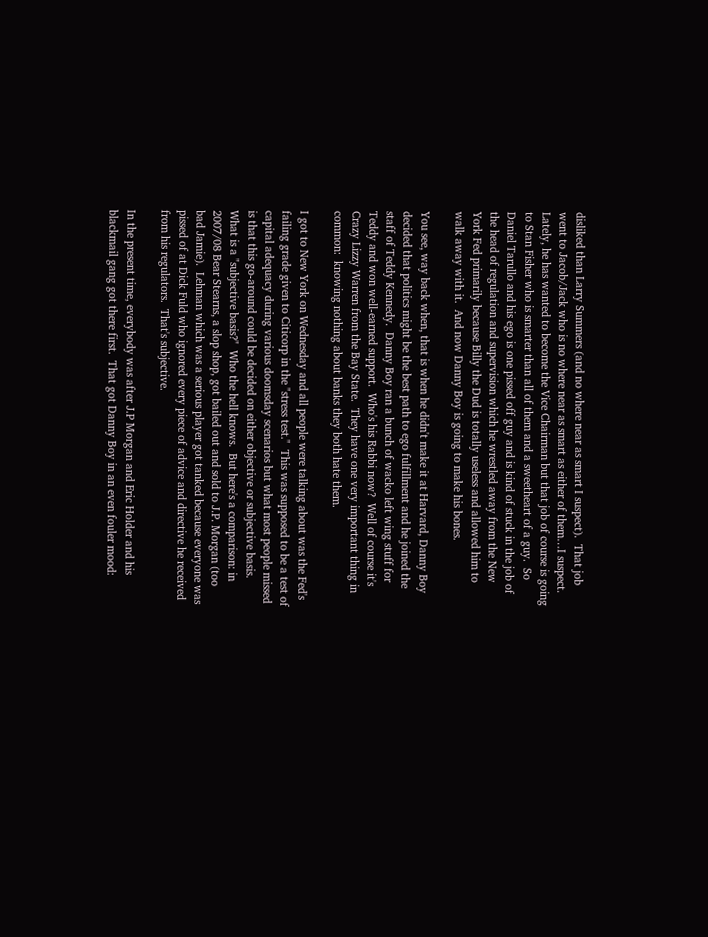disliked than Larry Summers (and no where near as smart I suspect).  That job went to Jacob/Jack who is no where near as smart as either of them…I suspect.  Lately, he has wanted to become the Vice Chairman but that job of course is going to Stan Fisher who is smarter than all of them and a sweetheart of a guy.  So Daniel Tarullo and his ego is one pissed off guy and is kind of stuck in the job of the head of regulation and supervision which he wrestled away from the New York Fed primarily because Billy the Dud is totally useless and allowed him to walk away with it.  And now Danny Boy is going to make his bones.

You see, way back when, that is when he didn't make it at Harvard, Danny Boy decided that politics might be the best path to ego fulfillment and he joined the staff of Teddy Kennedy.  Danny Boy ran a bunch of wacko left wing stuff for Teddy and won well-earned support.  Who's his Rabbi now?  Well of course it's Crazy Lizzy Warren from the Bay State.  They have one very important thing in common:  knowing nothing about banks they both hate them.

I got to New York on Wednesday and all people were talking about was the Fed's failing grade given to Citicorp in the "stress test."  This was supposed to be a test of capital adequacy during various doomsday scenarios but what most people missed is that this go-around could be decided on either objective or subjective basis.  What is a "subjective basis?"  Who the hell knows.  But here's a comparison: in 2007/08 Bear Stearns, a slop shop, got bailed out and sold to J.P. Morgan (too bad Jamie).  Lehman which was a serious player got tanked because everyone was pissed of at Dick Fuld who ignored every piece of advice and directive he received from his regulators.  That's subjective.

In the present time, everybody was after J.P Morgan and Eric Holder and his blackmail gang got there first.  That got Danny Boy in an even fouler mood: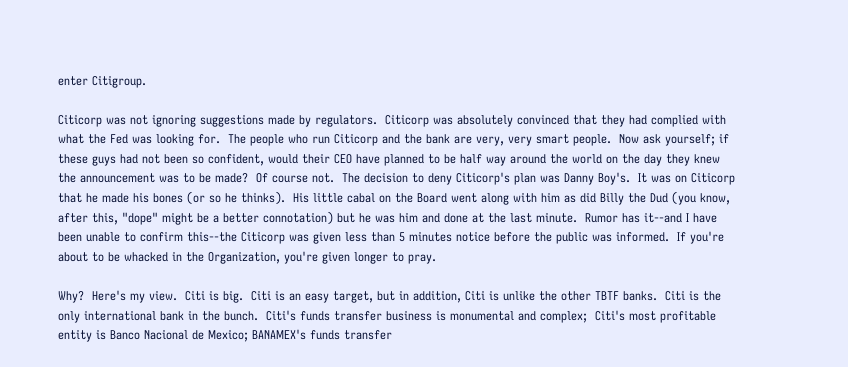enter Citigroup.

Citicorp was not ignoring suggestions made by regulators.  Citicorp was absolutely convinced that they had complied with what the Fed was looking for.  The people who run Citicorp and the bank are very, very smart people.  Now ask yourself; if these guys had not been so confident, would their CEO have planned to be half way around the world on the day they knew the announcement was to be made?  Of course not.  The decision to deny Citicorp's plan was Danny Boy's.  It was on Citicorp that he made his bones (or so he thinks).  His little cabal on the Board went along with him as did Billy the Dud (you know, after this, "dope" might be a better connotation) but he was him and done at the last minute.  Rumor has it--and I have been unable to confirm this--the Citicorp was given less than 5 minutes notice before the public was informed.  If you're about to be whacked in the Organization, you're given longer to pray.

Why?  Here's my view.  Citi is big.  Citi is an easy target, but in addition, Citi is unlike the other TBTF banks.  Citi is the only international bank in the bunch.  Citi's funds transfer business is monumental and complex;  Citi's most profitable entity is Banco Nacional de Mexico; BANAMEX's funds transfer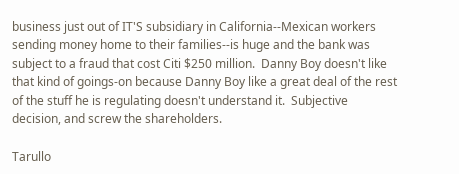business just out of IT'S subsidiary in California--Mexican workers sending money home to their families--is huge and the bank was subject to a fraud that cost Citi $250 million.  Danny Boy doesn't like that kind of goings-on because Danny Boy like a great deal of the rest of the stuff he is regulating doesn't understand it.  Subjective decision, and screw the shareholders.

Tarullo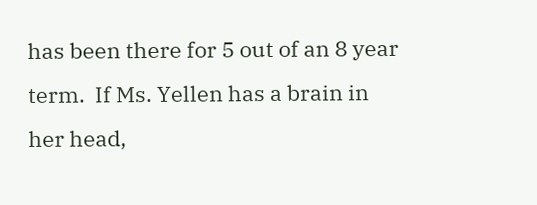has been there for 5 out of an 8 year term.  If Ms. Yellen has a brain in her head,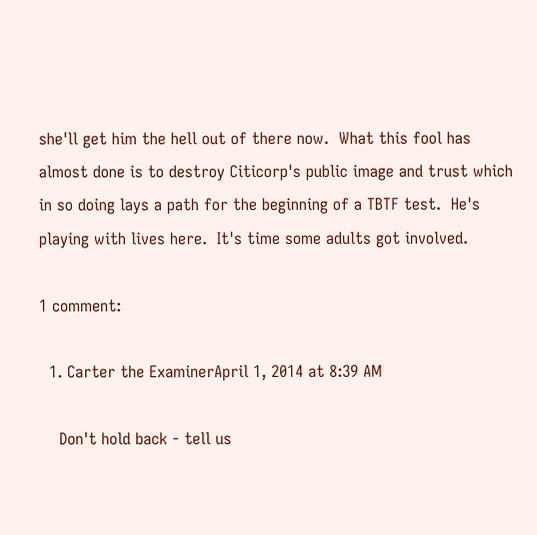she'll get him the hell out of there now.  What this fool has almost done is to destroy Citicorp's public image and trust which in so doing lays a path for the beginning of a TBTF test.  He's playing with lives here.  It's time some adults got involved.

1 comment:

  1. Carter the ExaminerApril 1, 2014 at 8:39 AM

    Don't hold back - tell us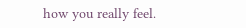how you really feel.